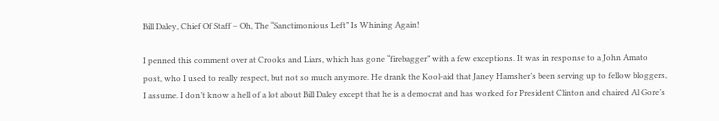Bill Daley, Chief Of Staff – Oh, The “Sanctimonious Left” Is Whining Again!

I penned this comment over at Crooks and Liars, which has gone “firebagger” with a few exceptions. It was in response to a John Amato post, who I used to really respect, but not so much anymore. He drank the Kool-aid that Janey Hamsher’s been serving up to fellow bloggers, I assume. I don’t know a hell of a lot about Bill Daley except that he is a democrat and has worked for President Clinton and chaired Al Gore’s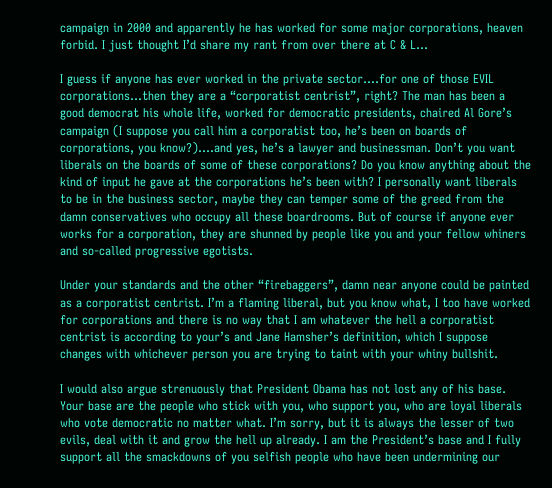campaign in 2000 and apparently he has worked for some major corporations, heaven forbid. I just thought I’d share my rant from over there at C & L…

I guess if anyone has ever worked in the private sector….for one of those EVIL corporations…then they are a “corporatist centrist”, right? The man has been a good democrat his whole life, worked for democratic presidents, chaired Al Gore’s campaign (I suppose you call him a corporatist too, he’s been on boards of corporations, you know?)….and yes, he’s a lawyer and businessman. Don’t you want liberals on the boards of some of these corporations? Do you know anything about the kind of input he gave at the corporations he’s been with? I personally want liberals to be in the business sector, maybe they can temper some of the greed from the damn conservatives who occupy all these boardrooms. But of course if anyone ever works for a corporation, they are shunned by people like you and your fellow whiners and so-called progressive egotists.

Under your standards and the other “firebaggers”, damn near anyone could be painted as a corporatist centrist. I’m a flaming liberal, but you know what, I too have worked for corporations and there is no way that I am whatever the hell a corporatist centrist is according to your’s and Jane Hamsher’s definition, which I suppose changes with whichever person you are trying to taint with your whiny bullshit.

I would also argue strenuously that President Obama has not lost any of his base. Your base are the people who stick with you, who support you, who are loyal liberals who vote democratic no matter what. I’m sorry, but it is always the lesser of two evils, deal with it and grow the hell up already. I am the President’s base and I fully support all the smackdowns of you selfish people who have been undermining our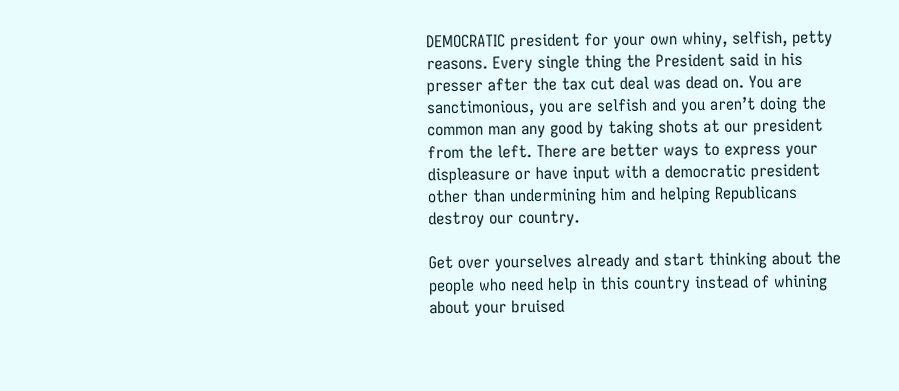DEMOCRATIC president for your own whiny, selfish, petty reasons. Every single thing the President said in his presser after the tax cut deal was dead on. You are sanctimonious, you are selfish and you aren’t doing the common man any good by taking shots at our president from the left. There are better ways to express your displeasure or have input with a democratic president other than undermining him and helping Republicans destroy our country.

Get over yourselves already and start thinking about the people who need help in this country instead of whining about your bruised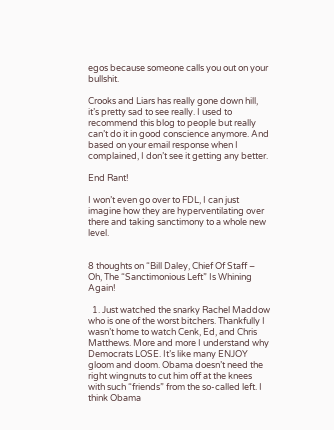egos because someone calls you out on your bullshit.

Crooks and Liars has really gone down hill, it’s pretty sad to see really. I used to recommend this blog to people but really can’t do it in good conscience anymore. And based on your email response when I complained, I don’t see it getting any better.

End Rant!

I won’t even go over to FDL, I can just imagine how they are hyperventilating over there and taking sanctimony to a whole new level.


8 thoughts on “Bill Daley, Chief Of Staff – Oh, The “Sanctimonious Left” Is Whining Again!

  1. Just watched the snarky Rachel Maddow who is one of the worst bitchers. Thankfully I wasn’t home to watch Cenk, Ed, and Chris Matthews. More and more I understand why Democrats LOSE. It’s like many ENJOY gloom and doom. Obama doesn’t need the right wingnuts to cut him off at the knees with such “friends” from the so-called left. I think Obama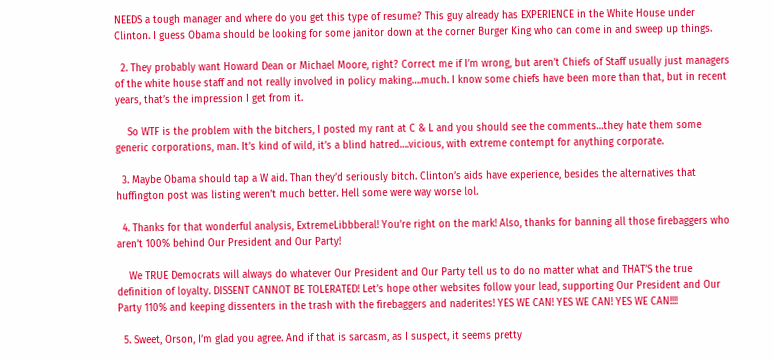NEEDS a tough manager and where do you get this type of resume? This guy already has EXPERIENCE in the White House under Clinton. I guess Obama should be looking for some janitor down at the corner Burger King who can come in and sweep up things.

  2. They probably want Howard Dean or Michael Moore, right? Correct me if I’m wrong, but aren’t Chiefs of Staff usually just managers of the white house staff and not really involved in policy making….much. I know some chiefs have been more than that, but in recent years, that’s the impression I get from it.

    So WTF is the problem with the bitchers, I posted my rant at C & L and you should see the comments…they hate them some generic corporations, man. It’s kind of wild, it’s a blind hatred….vicious, with extreme contempt for anything corporate.

  3. Maybe Obama should tap a W aid. Than they’d seriously bitch. Clinton’s aids have experience, besides the alternatives that huffington post was listing weren’t much better. Hell some were way worse lol.

  4. Thanks for that wonderful analysis, ExtremeLibbberal! You’re right on the mark! Also, thanks for banning all those firebaggers who aren’t 100% behind Our President and Our Party!

    We TRUE Democrats will always do whatever Our President and Our Party tell us to do no matter what and THAT’S the true definition of loyalty. DISSENT CANNOT BE TOLERATED! Let’s hope other websites follow your lead, supporting Our President and Our Party 110% and keeping dissenters in the trash with the firebaggers and naderites! YES WE CAN! YES WE CAN! YES WE CAN!!!!

  5. Sweet, Orson, I’m glad you agree. And if that is sarcasm, as I suspect, it seems pretty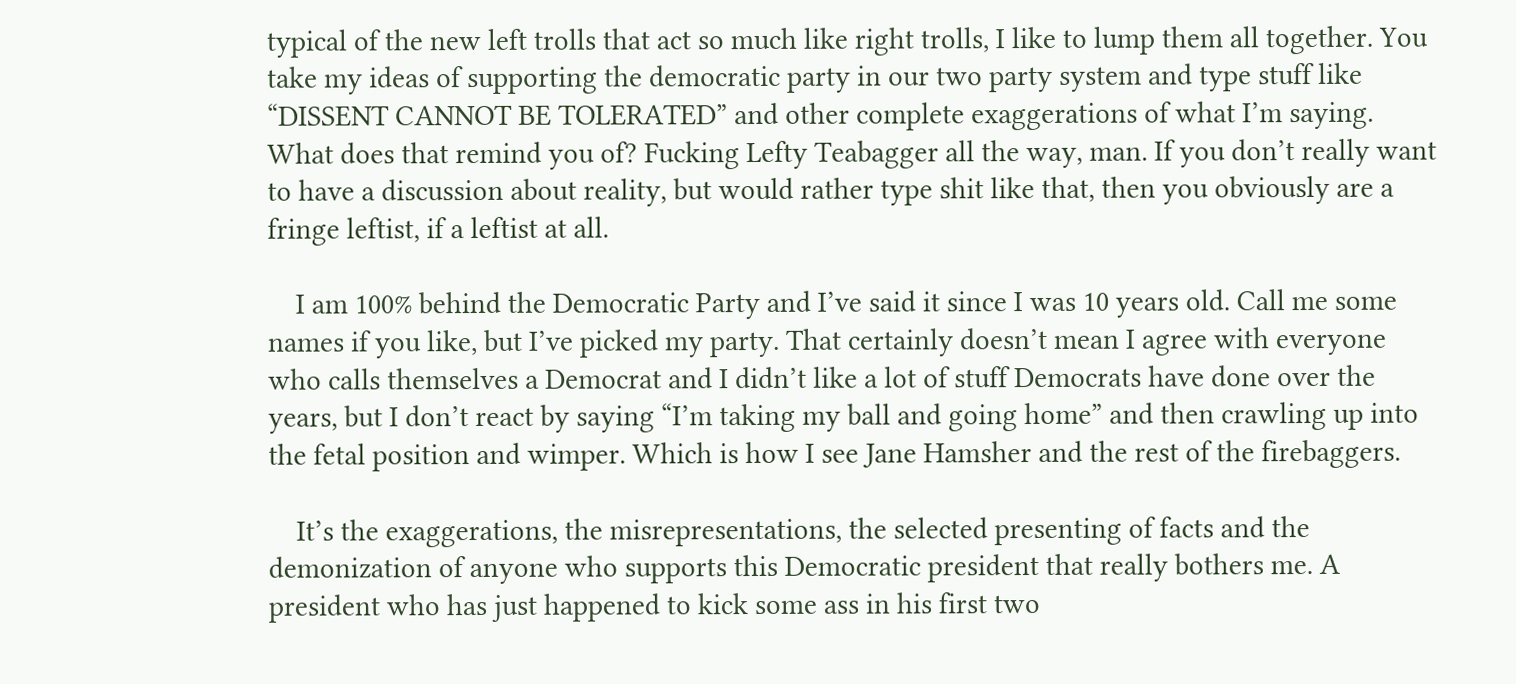typical of the new left trolls that act so much like right trolls, I like to lump them all together. You take my ideas of supporting the democratic party in our two party system and type stuff like “DISSENT CANNOT BE TOLERATED” and other complete exaggerations of what I’m saying. What does that remind you of? Fucking Lefty Teabagger all the way, man. If you don’t really want to have a discussion about reality, but would rather type shit like that, then you obviously are a fringe leftist, if a leftist at all.

    I am 100% behind the Democratic Party and I’ve said it since I was 10 years old. Call me some names if you like, but I’ve picked my party. That certainly doesn’t mean I agree with everyone who calls themselves a Democrat and I didn’t like a lot of stuff Democrats have done over the years, but I don’t react by saying “I’m taking my ball and going home” and then crawling up into the fetal position and wimper. Which is how I see Jane Hamsher and the rest of the firebaggers.

    It’s the exaggerations, the misrepresentations, the selected presenting of facts and the demonization of anyone who supports this Democratic president that really bothers me. A president who has just happened to kick some ass in his first two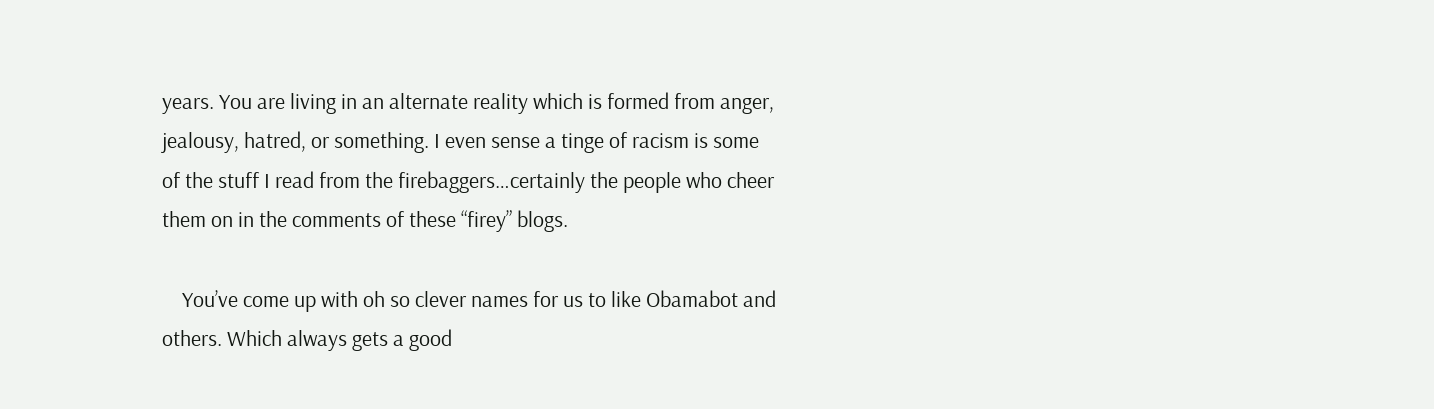years. You are living in an alternate reality which is formed from anger, jealousy, hatred, or something. I even sense a tinge of racism is some of the stuff I read from the firebaggers…certainly the people who cheer them on in the comments of these “firey” blogs.

    You’ve come up with oh so clever names for us to like Obamabot and others. Which always gets a good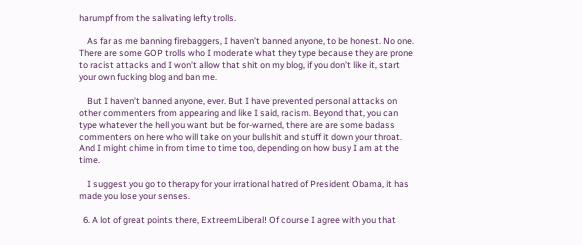harumpf from the salivating lefty trolls.

    As far as me banning firebaggers, I haven’t banned anyone, to be honest. No one. There are some GOP trolls who I moderate what they type because they are prone to racist attacks and I won’t allow that shit on my blog, if you don’t like it, start your own fucking blog and ban me.

    But I haven’t banned anyone, ever. But I have prevented personal attacks on other commenters from appearing and like I said, racism. Beyond that, you can type whatever the hell you want but be for-warned, there are are some badass commenters on here who will take on your bullshit and stuff it down your throat. And I might chime in from time to time too, depending on how busy I am at the time.

    I suggest you go to therapy for your irrational hatred of President Obama, it has made you lose your senses.

  6. A lot of great points there, ExtreemLiberal! Of course I agree with you that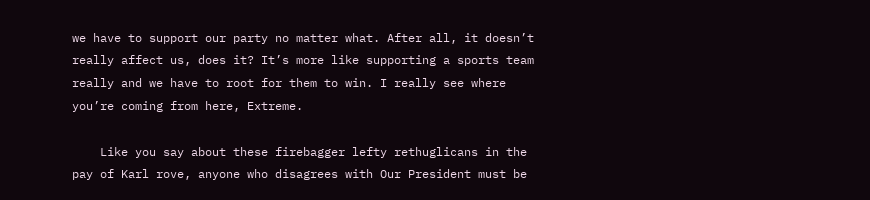we have to support our party no matter what. After all, it doesn’t really affect us, does it? It’s more like supporting a sports team really and we have to root for them to win. I really see where you’re coming from here, Extreme.

    Like you say about these firebagger lefty rethuglicans in the pay of Karl rove, anyone who disagrees with Our President must be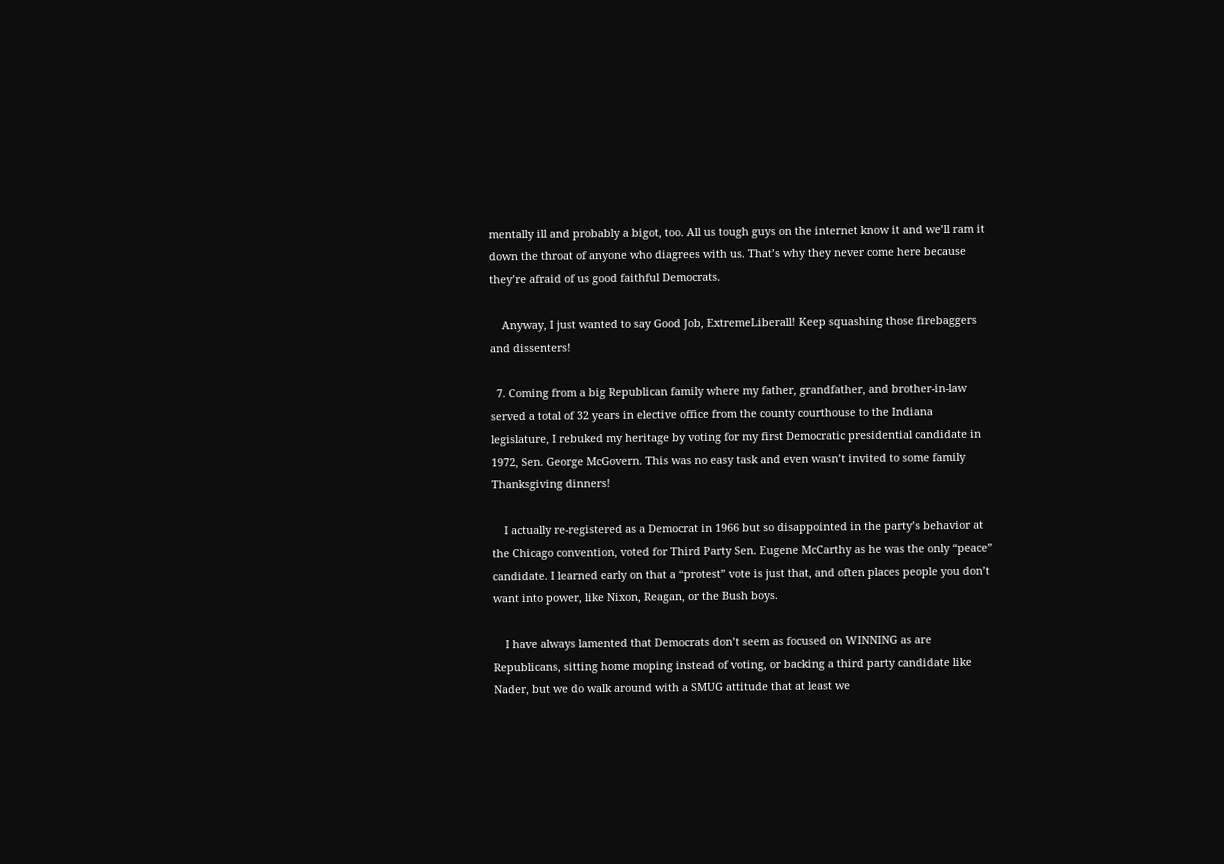mentally ill and probably a bigot, too. All us tough guys on the internet know it and we’ll ram it down the throat of anyone who diagrees with us. That’s why they never come here because they’re afraid of us good faithful Democrats.

    Anyway, I just wanted to say Good Job, ExtremeLiberall! Keep squashing those firebaggers and dissenters!

  7. Coming from a big Republican family where my father, grandfather, and brother-in-law served a total of 32 years in elective office from the county courthouse to the Indiana legislature, I rebuked my heritage by voting for my first Democratic presidential candidate in 1972, Sen. George McGovern. This was no easy task and even wasn’t invited to some family Thanksgiving dinners!

    I actually re-registered as a Democrat in 1966 but so disappointed in the party’s behavior at the Chicago convention, voted for Third Party Sen. Eugene McCarthy as he was the only “peace” candidate. I learned early on that a “protest” vote is just that, and often places people you don’t want into power, like Nixon, Reagan, or the Bush boys.

    I have always lamented that Democrats don’t seem as focused on WINNING as are Republicans, sitting home moping instead of voting, or backing a third party candidate like Nader, but we do walk around with a SMUG attitude that at least we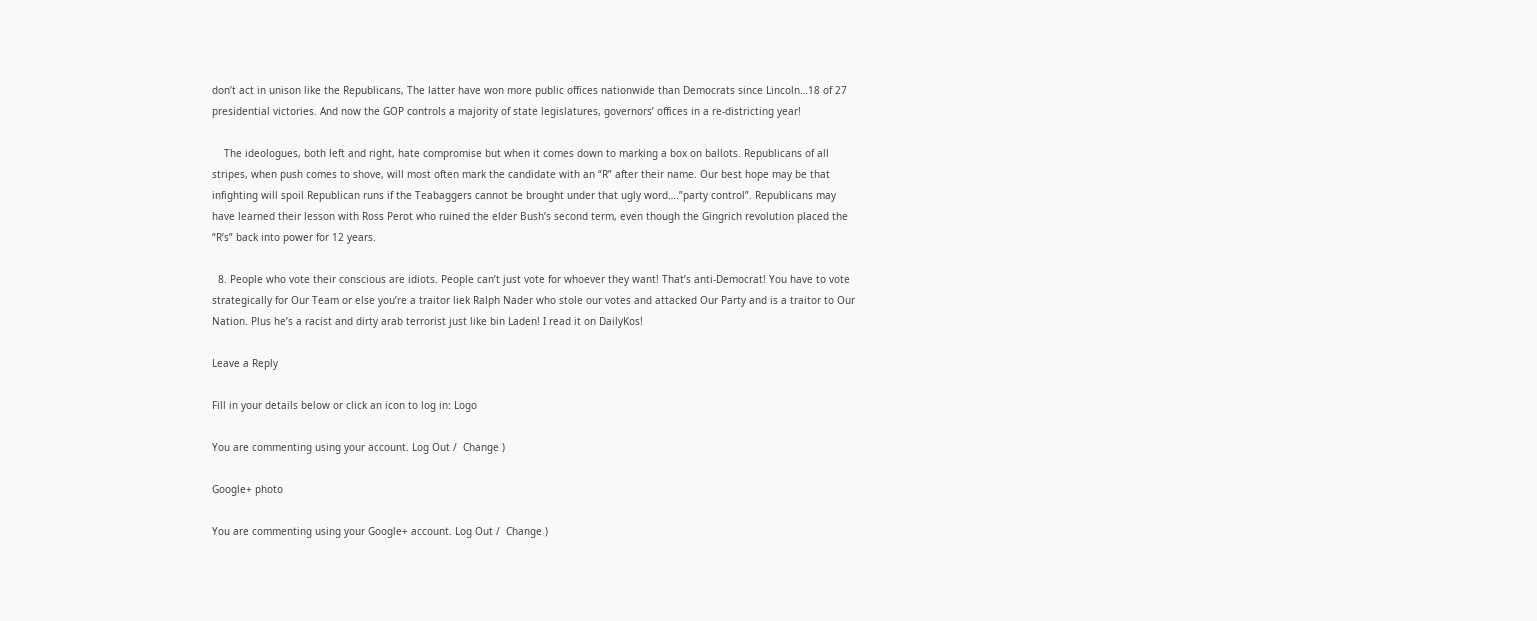don’t act in unison like the Republicans, The latter have won more public offices nationwide than Democrats since Lincoln…18 of 27 presidential victories. And now the GOP controls a majority of state legislatures, governors’ offices in a re-districting year!

    The ideologues, both left and right, hate compromise but when it comes down to marking a box on ballots. Republicans of all stripes, when push comes to shove, will most often mark the candidate with an “R” after their name. Our best hope may be that infighting will spoil Republican runs if the Teabaggers cannot be brought under that ugly word….”party control”. Republicans may have learned their lesson with Ross Perot who ruined the elder Bush’s second term, even though the Gingrich revolution placed the “R’s” back into power for 12 years.

  8. People who vote their conscious are idiots. People can’t just vote for whoever they want! That’s anti-Democrat! You have to vote strategically for Our Team or else you’re a traitor liek Ralph Nader who stole our votes and attacked Our Party and is a traitor to Our Nation. Plus he’s a racist and dirty arab terrorist just like bin Laden! I read it on DailyKos!

Leave a Reply

Fill in your details below or click an icon to log in: Logo

You are commenting using your account. Log Out /  Change )

Google+ photo

You are commenting using your Google+ account. Log Out /  Change )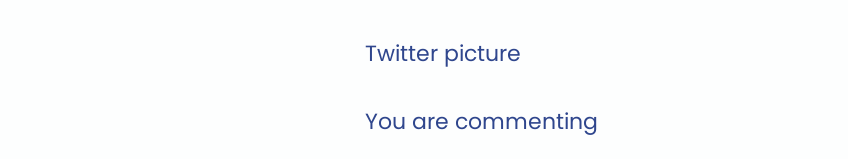Twitter picture

You are commenting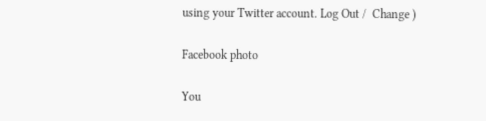using your Twitter account. Log Out /  Change )

Facebook photo

You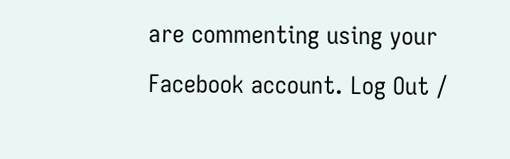are commenting using your Facebook account. Log Out /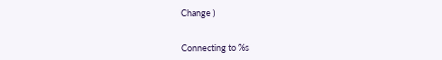Change )


Connecting to %s